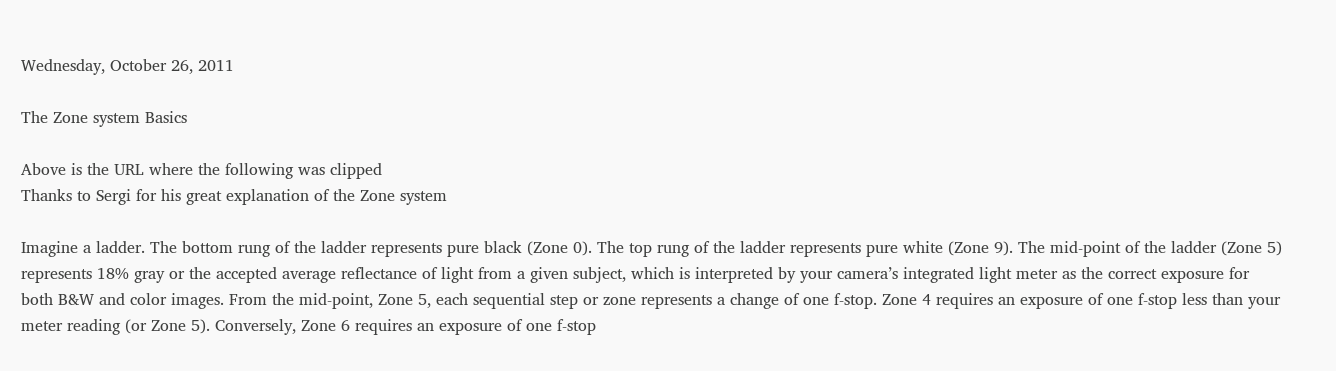Wednesday, October 26, 2011

The Zone system Basics

Above is the URL where the following was clipped
Thanks to Sergi for his great explanation of the Zone system

Imagine a ladder. The bottom rung of the ladder represents pure black (Zone 0). The top rung of the ladder represents pure white (Zone 9). The mid-point of the ladder (Zone 5) represents 18% gray or the accepted average reflectance of light from a given subject, which is interpreted by your camera’s integrated light meter as the correct exposure for both B&W and color images. From the mid-point, Zone 5, each sequential step or zone represents a change of one f-stop. Zone 4 requires an exposure of one f-stop less than your meter reading (or Zone 5). Conversely, Zone 6 requires an exposure of one f-stop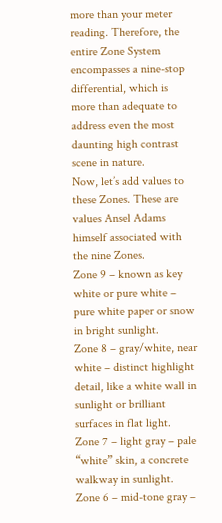more than your meter reading. Therefore, the entire Zone System encompasses a nine-stop differential, which is more than adequate to address even the most daunting high contrast scene in nature.
Now, let’s add values to these Zones. These are values Ansel Adams himself associated with the nine Zones.
Zone 9 – known as key white or pure white – pure white paper or snow in bright sunlight.
Zone 8 – gray/white, near white – distinct highlight detail, like a white wall in sunlight or brilliant surfaces in flat light.
Zone 7 – light gray – pale “white” skin, a concrete walkway in sunlight.
Zone 6 – mid-tone gray –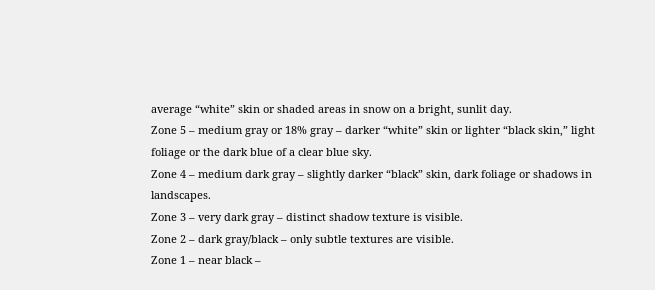average “white” skin or shaded areas in snow on a bright, sunlit day.
Zone 5 – medium gray or 18% gray – darker “white” skin or lighter “black skin,” light foliage or the dark blue of a clear blue sky.
Zone 4 – medium dark gray – slightly darker “black” skin, dark foliage or shadows in landscapes.
Zone 3 – very dark gray – distinct shadow texture is visible.
Zone 2 – dark gray/black – only subtle textures are visible.
Zone 1 – near black –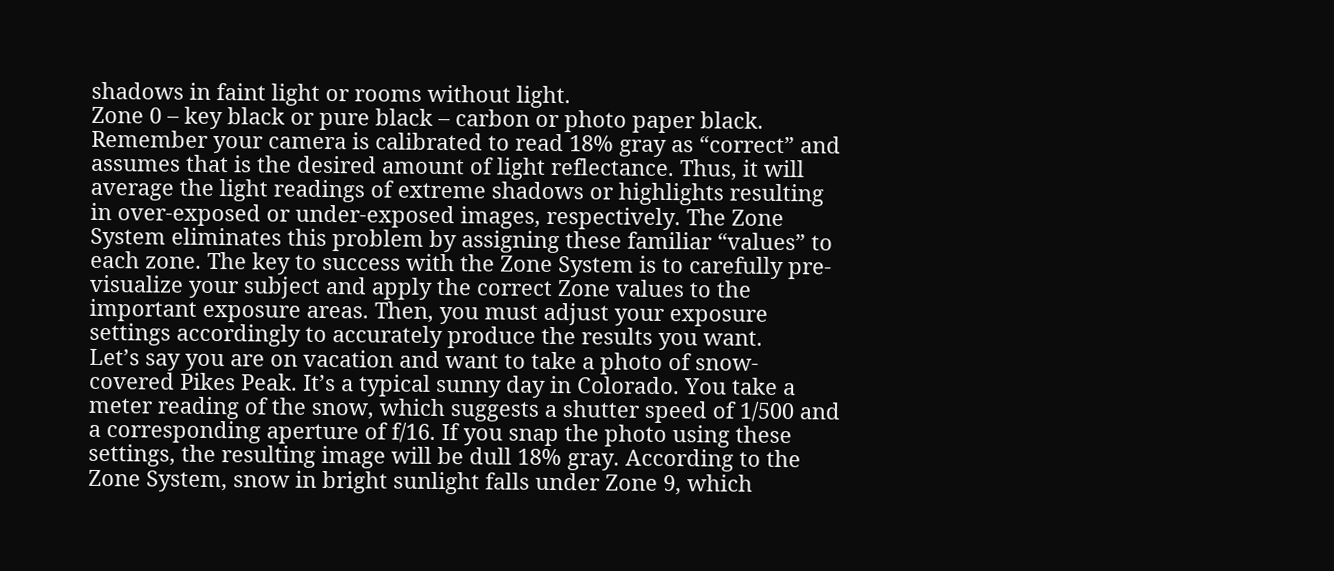shadows in faint light or rooms without light.
Zone 0 – key black or pure black – carbon or photo paper black.
Remember your camera is calibrated to read 18% gray as “correct” and assumes that is the desired amount of light reflectance. Thus, it will average the light readings of extreme shadows or highlights resulting in over-exposed or under-exposed images, respectively. The Zone System eliminates this problem by assigning these familiar “values” to each zone. The key to success with the Zone System is to carefully pre-visualize your subject and apply the correct Zone values to the important exposure areas. Then, you must adjust your exposure settings accordingly to accurately produce the results you want.
Let’s say you are on vacation and want to take a photo of snow-covered Pikes Peak. It’s a typical sunny day in Colorado. You take a meter reading of the snow, which suggests a shutter speed of 1/500 and a corresponding aperture of f/16. If you snap the photo using these settings, the resulting image will be dull 18% gray. According to the Zone System, snow in bright sunlight falls under Zone 9, which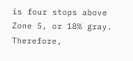is four stops above Zone 5, or 18% gray. Therefore,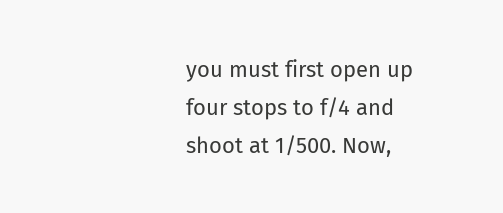you must first open up four stops to f/4 and shoot at 1/500. Now,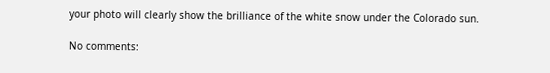your photo will clearly show the brilliance of the white snow under the Colorado sun.

No comments: